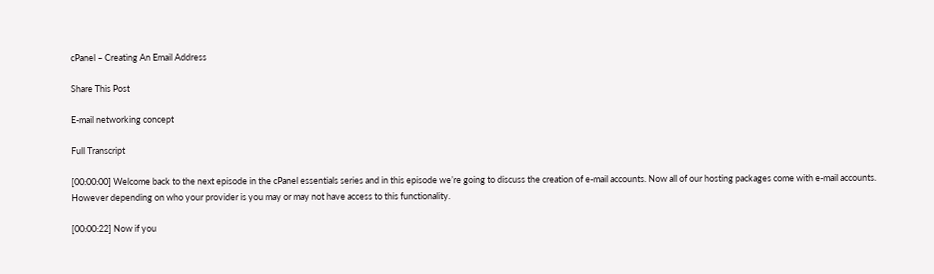cPanel – Creating An Email Address

Share This Post

E-mail networking concept

Full Transcript

[00:00:00] Welcome back to the next episode in the cPanel essentials series and in this episode we’re going to discuss the creation of e-mail accounts. Now all of our hosting packages come with e-mail accounts. However depending on who your provider is you may or may not have access to this functionality.

[00:00:22] Now if you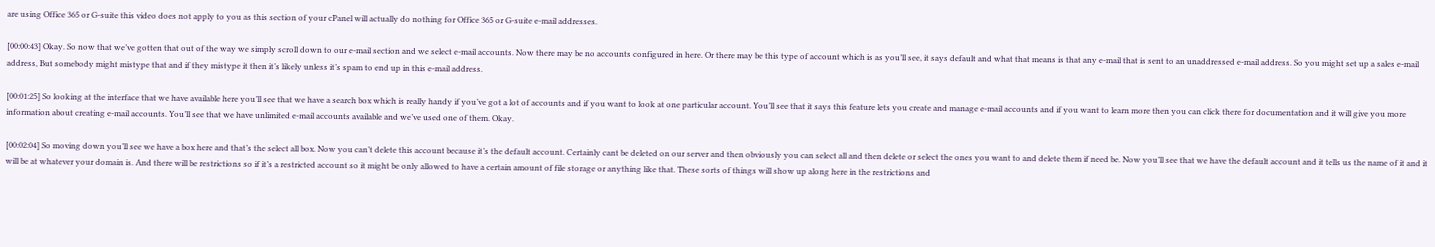are using Office 365 or G-suite this video does not apply to you as this section of your cPanel will actually do nothing for Office 365 or G-suite e-mail addresses.

[00:00:43] Okay. So now that we’ve gotten that out of the way we simply scroll down to our e-mail section and we select e-mail accounts. Now there may be no accounts configured in here. Or there may be this type of account which is as you’ll see, it says default and what that means is that any e-mail that is sent to an unaddressed e-mail address. So you might set up a sales e-mail address, But somebody might mistype that and if they mistype it then it’s likely unless it’s spam to end up in this e-mail address.

[00:01:25] So looking at the interface that we have available here you’ll see that we have a search box which is really handy if you’ve got a lot of accounts and if you want to look at one particular account. You’ll see that it says this feature lets you create and manage e-mail accounts and if you want to learn more then you can click there for documentation and it will give you more information about creating e-mail accounts. You’ll see that we have unlimited e-mail accounts available and we’ve used one of them. Okay.

[00:02:04] So moving down you’ll see we have a box here and that’s the select all box. Now you can’t delete this account because it’s the default account. Certainly cant be deleted on our server and then obviously you can select all and then delete or select the ones you want to and delete them if need be. Now you’ll see that we have the default account and it tells us the name of it and it will be at whatever your domain is. And there will be restrictions so if it’s a restricted account so it might be only allowed to have a certain amount of file storage or anything like that. These sorts of things will show up along here in the restrictions and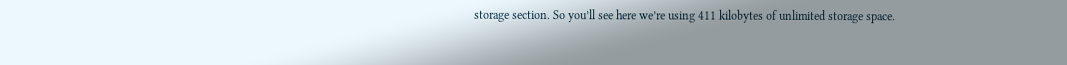storage section. So you’ll see here we’re using 411 kilobytes of unlimited storage space.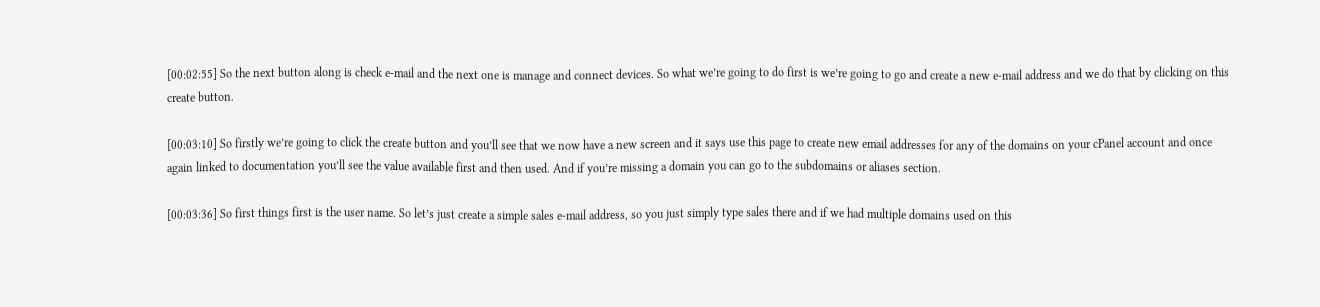[00:02:55] So the next button along is check e-mail and the next one is manage and connect devices. So what we’re going to do first is we’re going to go and create a new e-mail address and we do that by clicking on this create button.

[00:03:10] So firstly we’re going to click the create button and you’ll see that we now have a new screen and it says use this page to create new email addresses for any of the domains on your cPanel account and once again linked to documentation you’ll see the value available first and then used. And if you’re missing a domain you can go to the subdomains or aliases section.

[00:03:36] So first things first is the user name. So let’s just create a simple sales e-mail address, so you just simply type sales there and if we had multiple domains used on this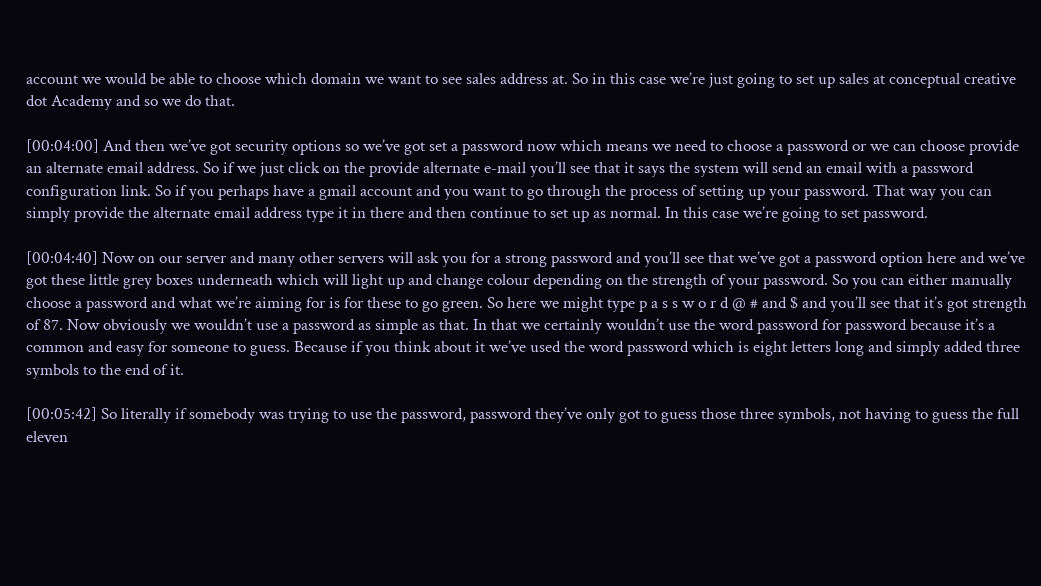account we would be able to choose which domain we want to see sales address at. So in this case we’re just going to set up sales at conceptual creative dot Academy and so we do that.

[00:04:00] And then we’ve got security options so we’ve got set a password now which means we need to choose a password or we can choose provide an alternate email address. So if we just click on the provide alternate e-mail you’ll see that it says the system will send an email with a password configuration link. So if you perhaps have a gmail account and you want to go through the process of setting up your password. That way you can simply provide the alternate email address type it in there and then continue to set up as normal. In this case we’re going to set password.

[00:04:40] Now on our server and many other servers will ask you for a strong password and you’ll see that we’ve got a password option here and we’ve got these little grey boxes underneath which will light up and change colour depending on the strength of your password. So you can either manually choose a password and what we’re aiming for is for these to go green. So here we might type p a s s w o r d @ # and $ and you’ll see that it’s got strength of 87. Now obviously we wouldn’t use a password as simple as that. In that we certainly wouldn’t use the word password for password because it’s a common and easy for someone to guess. Because if you think about it we’ve used the word password which is eight letters long and simply added three symbols to the end of it.

[00:05:42] So literally if somebody was trying to use the password, password they’ve only got to guess those three symbols, not having to guess the full eleven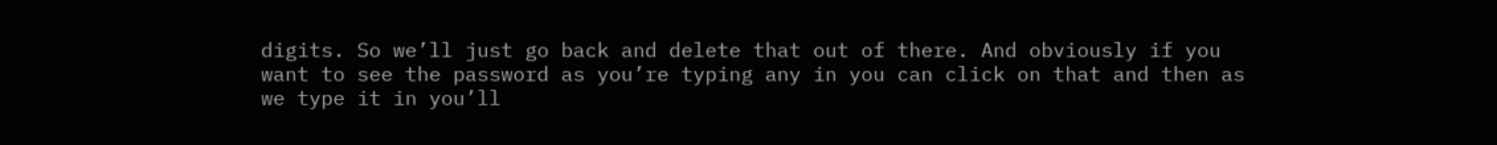digits. So we’ll just go back and delete that out of there. And obviously if you want to see the password as you’re typing any in you can click on that and then as we type it in you’ll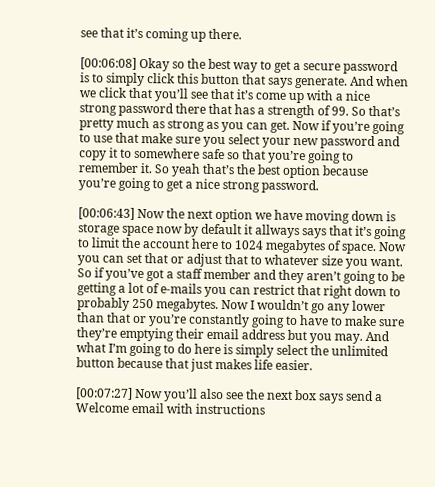see that it’s coming up there.

[00:06:08] Okay so the best way to get a secure password is to simply click this button that says generate. And when we click that you’ll see that it’s come up with a nice strong password there that has a strength of 99. So that’s pretty much as strong as you can get. Now if you’re going to use that make sure you select your new password and copy it to somewhere safe so that you’re going to remember it. So yeah that’s the best option because you’re going to get a nice strong password.

[00:06:43] Now the next option we have moving down is storage space now by default it allways says that it’s going to limit the account here to 1024 megabytes of space. Now you can set that or adjust that to whatever size you want. So if you’ve got a staff member and they aren’t going to be getting a lot of e-mails you can restrict that right down to probably 250 megabytes. Now I wouldn’t go any lower than that or you’re constantly going to have to make sure they’re emptying their email address but you may. And what I’m going to do here is simply select the unlimited button because that just makes life easier.

[00:07:27] Now you’ll also see the next box says send a Welcome email with instructions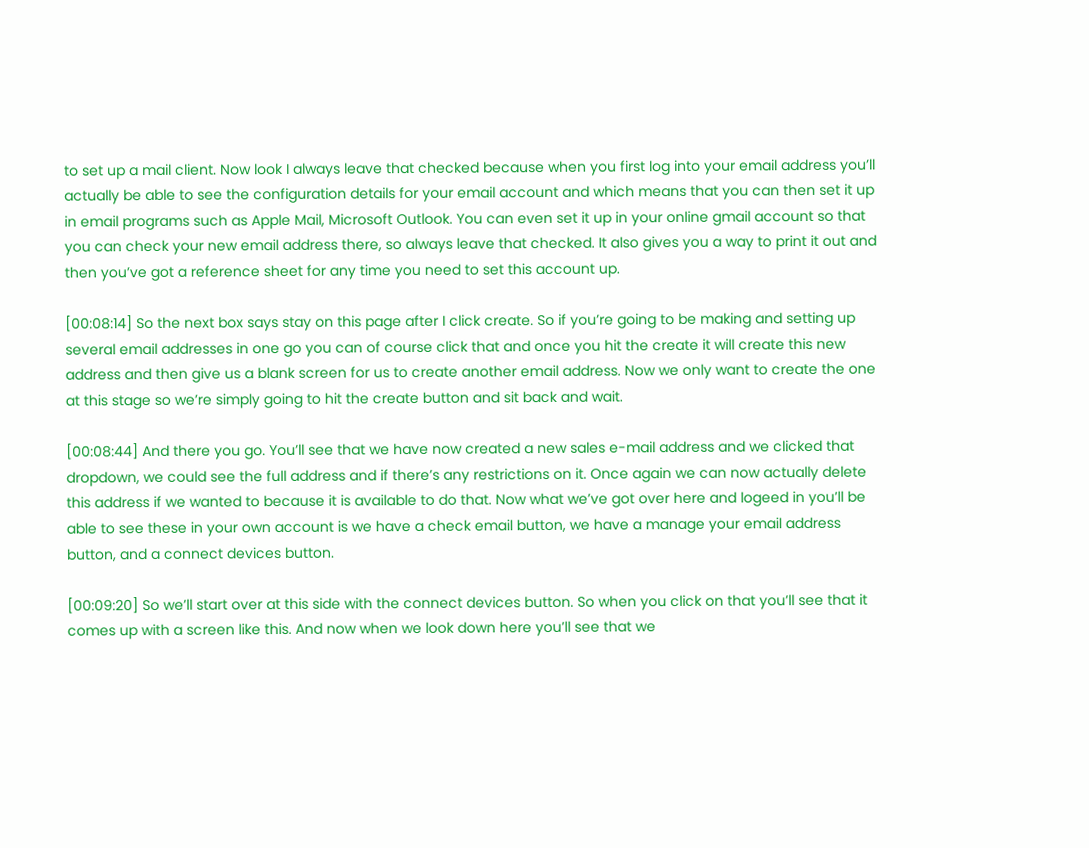to set up a mail client. Now look I always leave that checked because when you first log into your email address you’ll actually be able to see the configuration details for your email account and which means that you can then set it up in email programs such as Apple Mail, Microsoft Outlook. You can even set it up in your online gmail account so that you can check your new email address there, so always leave that checked. It also gives you a way to print it out and then you’ve got a reference sheet for any time you need to set this account up.

[00:08:14] So the next box says stay on this page after I click create. So if you’re going to be making and setting up several email addresses in one go you can of course click that and once you hit the create it will create this new address and then give us a blank screen for us to create another email address. Now we only want to create the one at this stage so we’re simply going to hit the create button and sit back and wait.

[00:08:44] And there you go. You’ll see that we have now created a new sales e-mail address and we clicked that dropdown, we could see the full address and if there’s any restrictions on it. Once again we can now actually delete this address if we wanted to because it is available to do that. Now what we’ve got over here and logeed in you’ll be able to see these in your own account is we have a check email button, we have a manage your email address button, and a connect devices button.

[00:09:20] So we’ll start over at this side with the connect devices button. So when you click on that you’ll see that it comes up with a screen like this. And now when we look down here you’ll see that we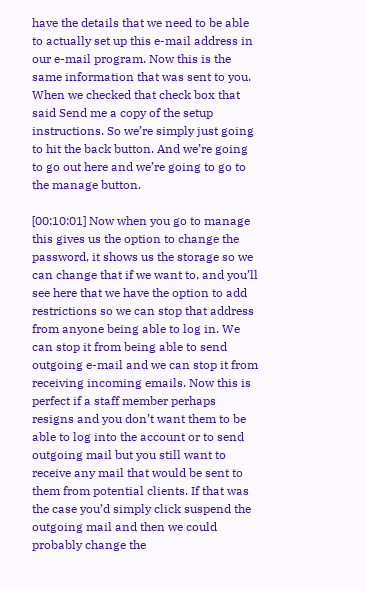have the details that we need to be able to actually set up this e-mail address in our e-mail program. Now this is the same information that was sent to you. When we checked that check box that said Send me a copy of the setup instructions. So we’re simply just going to hit the back button. And we’re going to go out here and we’re going to go to the manage button.

[00:10:01] Now when you go to manage this gives us the option to change the password, it shows us the storage so we can change that if we want to, and you’ll see here that we have the option to add restrictions so we can stop that address from anyone being able to log in. We can stop it from being able to send outgoing e-mail and we can stop it from receiving incoming emails. Now this is perfect if a staff member perhaps resigns and you don’t want them to be able to log into the account or to send outgoing mail but you still want to receive any mail that would be sent to them from potential clients. If that was the case you’d simply click suspend the outgoing mail and then we could probably change the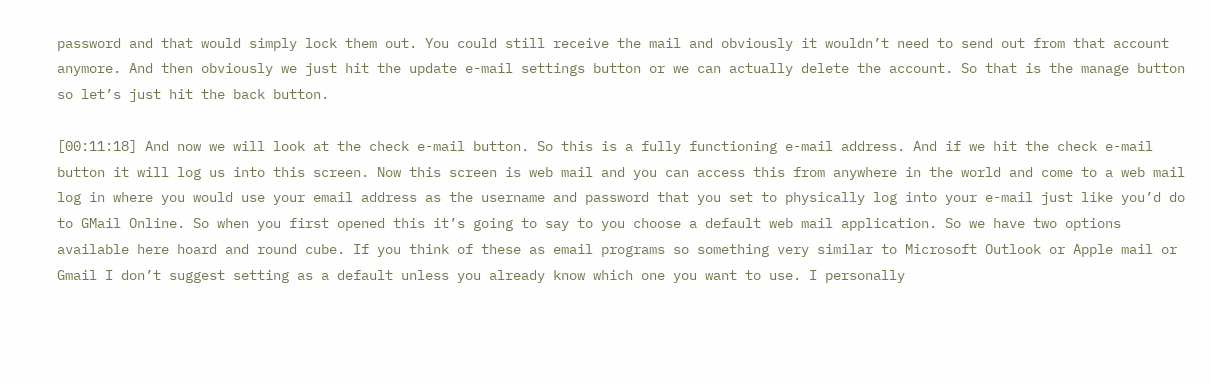password and that would simply lock them out. You could still receive the mail and obviously it wouldn’t need to send out from that account anymore. And then obviously we just hit the update e-mail settings button or we can actually delete the account. So that is the manage button so let’s just hit the back button.

[00:11:18] And now we will look at the check e-mail button. So this is a fully functioning e-mail address. And if we hit the check e-mail button it will log us into this screen. Now this screen is web mail and you can access this from anywhere in the world and come to a web mail log in where you would use your email address as the username and password that you set to physically log into your e-mail just like you’d do to GMail Online. So when you first opened this it’s going to say to you choose a default web mail application. So we have two options available here hoard and round cube. If you think of these as email programs so something very similar to Microsoft Outlook or Apple mail or Gmail I don’t suggest setting as a default unless you already know which one you want to use. I personally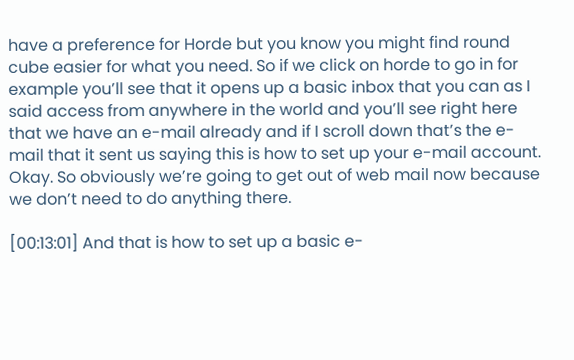have a preference for Horde but you know you might find round cube easier for what you need. So if we click on horde to go in for example you’ll see that it opens up a basic inbox that you can as I said access from anywhere in the world and you’ll see right here that we have an e-mail already and if I scroll down that’s the e-mail that it sent us saying this is how to set up your e-mail account. Okay. So obviously we’re going to get out of web mail now because we don’t need to do anything there.

[00:13:01] And that is how to set up a basic e-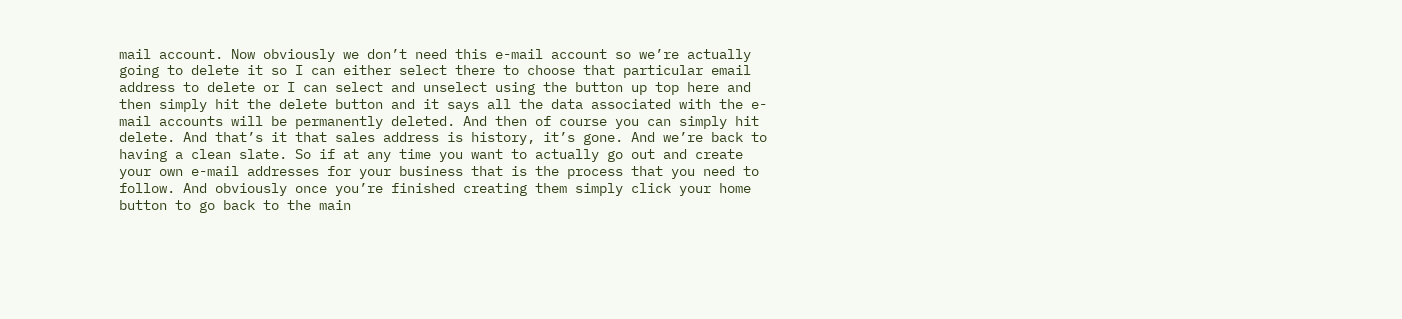mail account. Now obviously we don’t need this e-mail account so we’re actually going to delete it so I can either select there to choose that particular email address to delete or I can select and unselect using the button up top here and then simply hit the delete button and it says all the data associated with the e-mail accounts will be permanently deleted. And then of course you can simply hit delete. And that’s it that sales address is history, it’s gone. And we’re back to having a clean slate. So if at any time you want to actually go out and create your own e-mail addresses for your business that is the process that you need to follow. And obviously once you’re finished creating them simply click your home button to go back to the main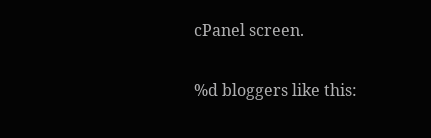cPanel screen.

%d bloggers like this: